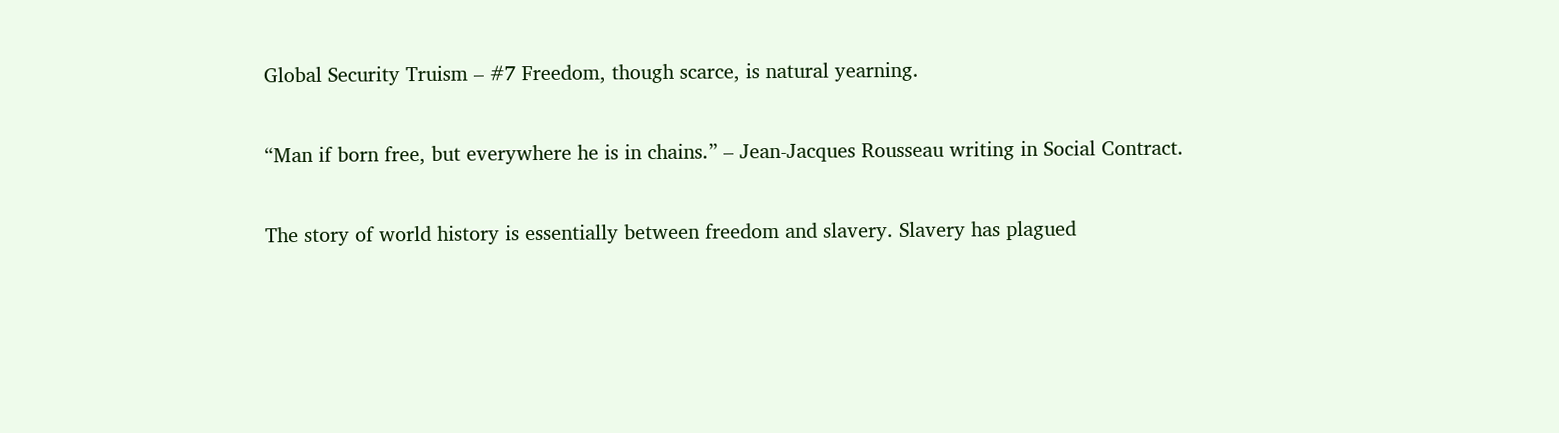Global Security Truism – #7 Freedom, though scarce, is natural yearning.

“Man if born free, but everywhere he is in chains.” – Jean-Jacques Rousseau writing in Social Contract.

The story of world history is essentially between freedom and slavery. Slavery has plagued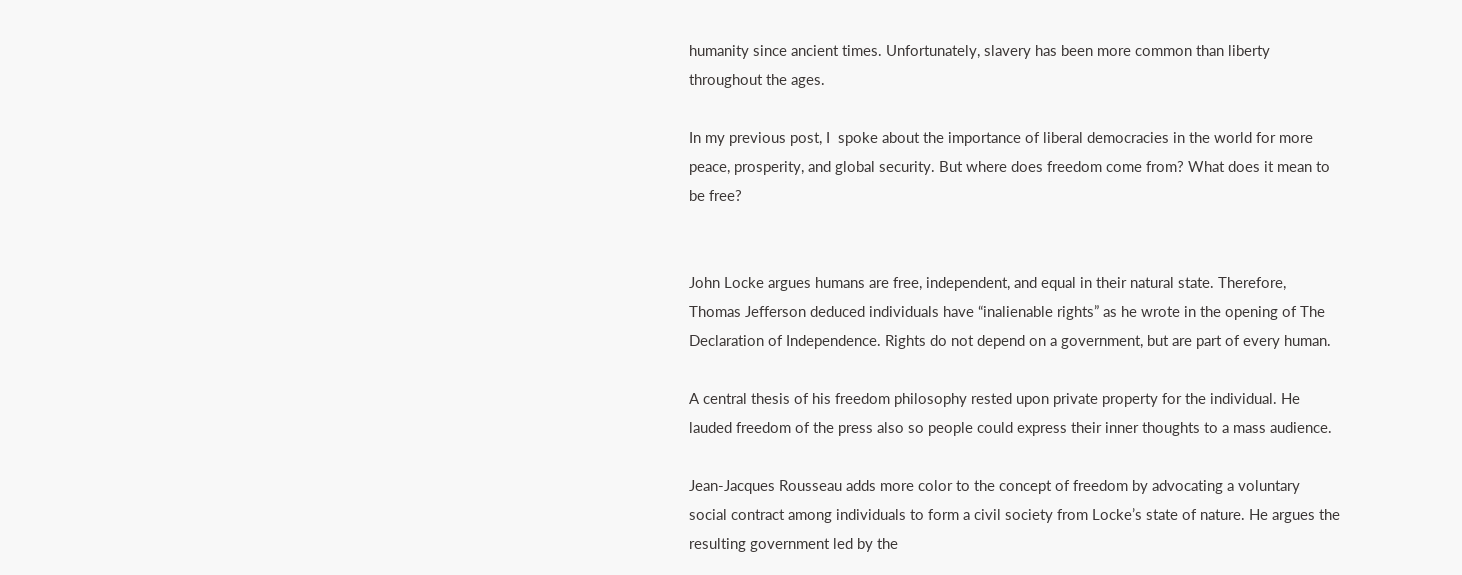humanity since ancient times. Unfortunately, slavery has been more common than liberty throughout the ages.

In my previous post, I  spoke about the importance of liberal democracies in the world for more peace, prosperity, and global security. But where does freedom come from? What does it mean to be free?


John Locke argues humans are free, independent, and equal in their natural state. Therefore, Thomas Jefferson deduced individuals have “inalienable rights” as he wrote in the opening of The Declaration of Independence. Rights do not depend on a government, but are part of every human.

A central thesis of his freedom philosophy rested upon private property for the individual. He lauded freedom of the press also so people could express their inner thoughts to a mass audience.

Jean-Jacques Rousseau adds more color to the concept of freedom by advocating a voluntary social contract among individuals to form a civil society from Locke’s state of nature. He argues the resulting government led by the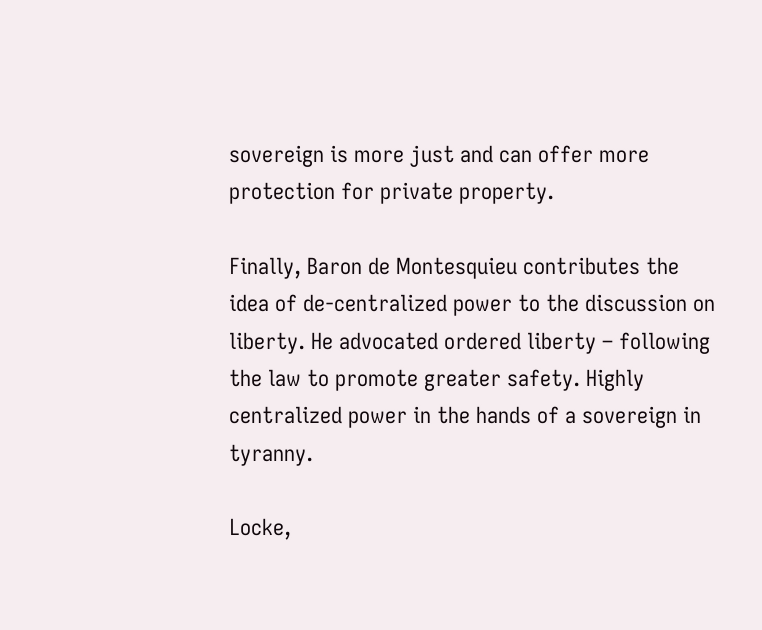sovereign is more just and can offer more protection for private property.

Finally, Baron de Montesquieu contributes the idea of de-centralized power to the discussion on liberty. He advocated ordered liberty – following the law to promote greater safety. Highly centralized power in the hands of a sovereign in tyranny.

Locke,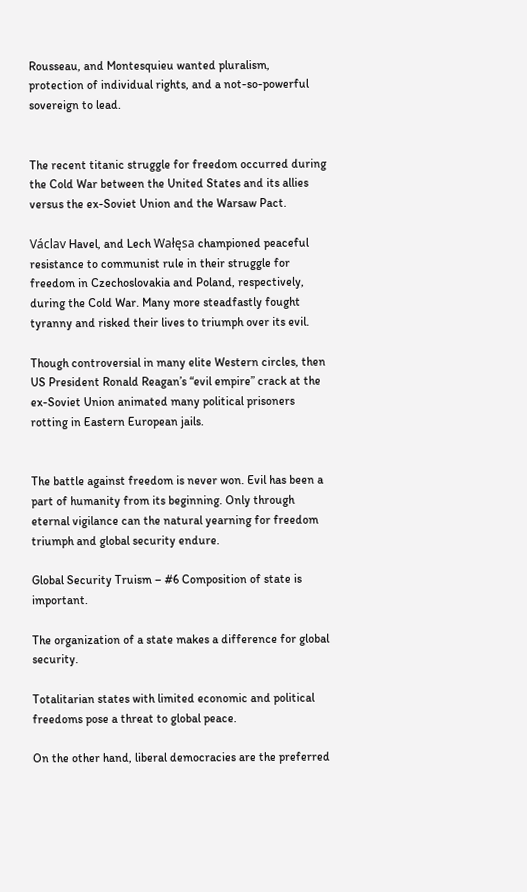Rousseau, and Montesquieu wanted pluralism, protection of individual rights, and a not-so-powerful sovereign to lead.


The recent titanic struggle for freedom occurred during the Cold War between the United States and its allies versus the ex-Soviet Union and the Warsaw Pact.

Václav Havel, and Lech Wałęsa championed peaceful resistance to communist rule in their struggle for freedom in Czechoslovakia and Poland, respectively, during the Cold War. Many more steadfastly fought tyranny and risked their lives to triumph over its evil.

Though controversial in many elite Western circles, then US President Ronald Reagan’s “evil empire” crack at the ex-Soviet Union animated many political prisoners rotting in Eastern European jails.


The battle against freedom is never won. Evil has been a part of humanity from its beginning. Only through eternal vigilance can the natural yearning for freedom triumph and global security endure.

Global Security Truism – #6 Composition of state is important.

The organization of a state makes a difference for global security.

Totalitarian states with limited economic and political freedoms pose a threat to global peace.

On the other hand, liberal democracies are the preferred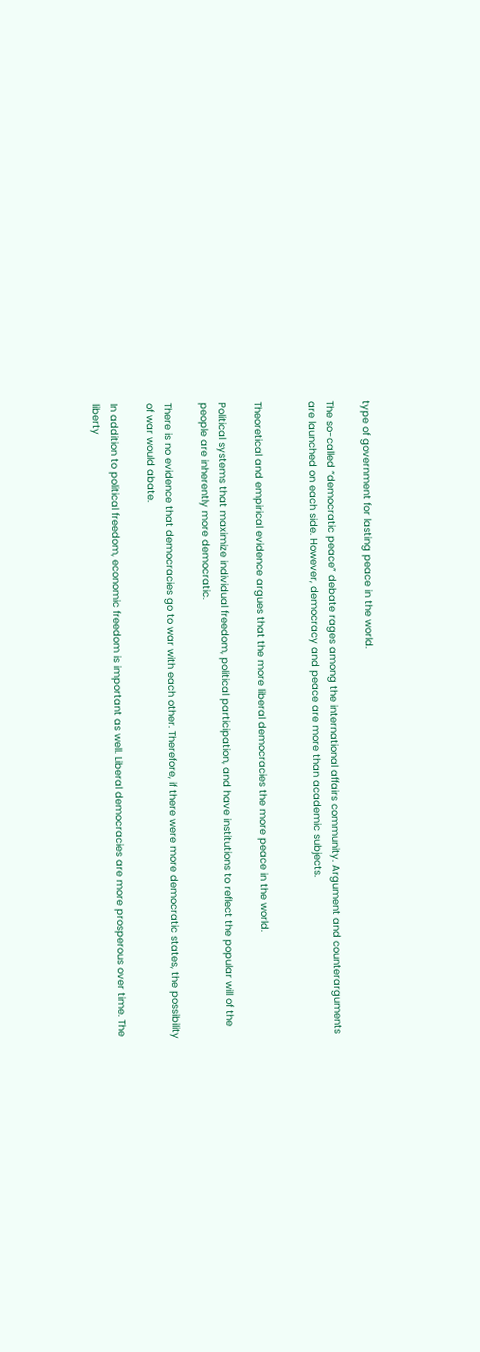type of government for lasting peace in the world.

The so-called “democratic peace” debate rages among the international affairs community. Argument and counterarguments are launched on each side. However, democracy and peace are more than academic subjects.


Theoretical and empirical evidence argues that the more liberal democracies the more peace in the world.

Political systems that maximize individual freedom, political participation, and have institutions to reflect the popular will of the people are inherently more democratic.

There is no evidence that democracies go to war with each other. Therefore, if there were more democratic states, the possibility of war would abate.

In addition to political freedom, economic freedom is important as well. Liberal democracies are more prosperous over time. The liberty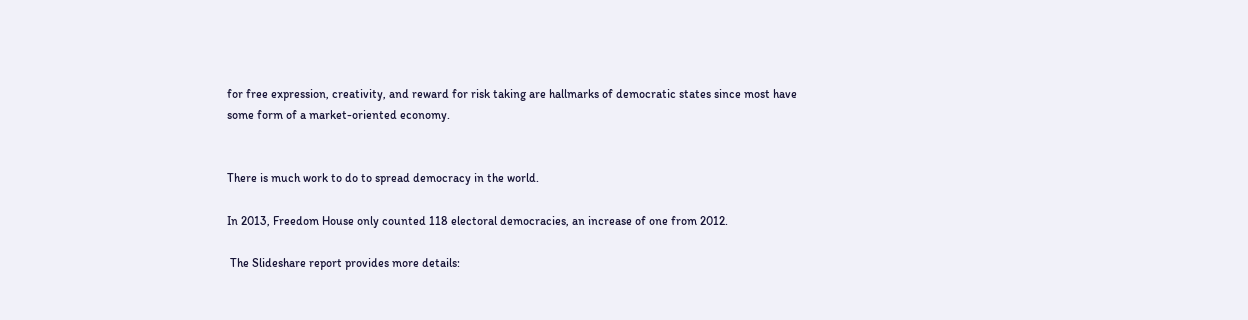for free expression, creativity, and reward for risk taking are hallmarks of democratic states since most have some form of a market-oriented economy.


There is much work to do to spread democracy in the world.

In 2013, Freedom House only counted 118 electoral democracies, an increase of one from 2012.

 The Slideshare report provides more details: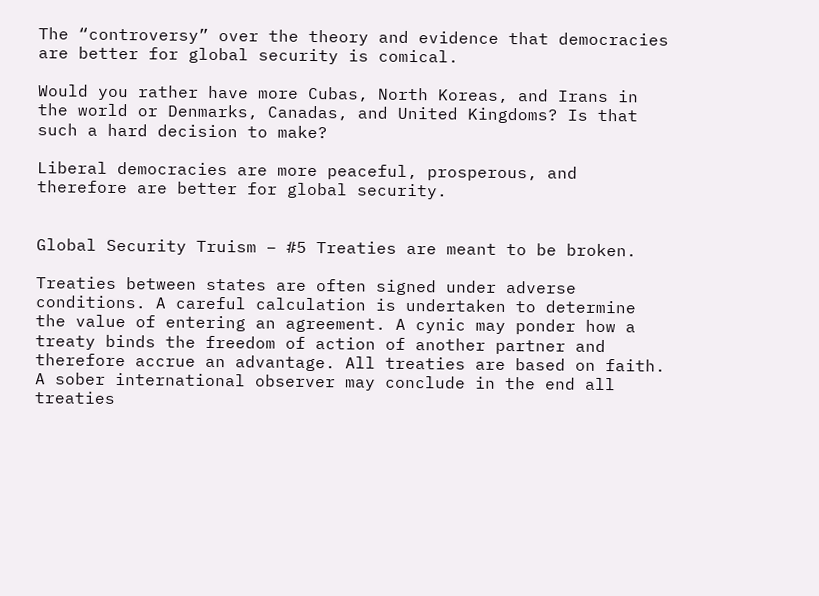The “controversy” over the theory and evidence that democracies are better for global security is comical.

Would you rather have more Cubas, North Koreas, and Irans in the world or Denmarks, Canadas, and United Kingdoms? Is that such a hard decision to make?

Liberal democracies are more peaceful, prosperous, and therefore are better for global security.


Global Security Truism – #5 Treaties are meant to be broken.

Treaties between states are often signed under adverse conditions. A careful calculation is undertaken to determine the value of entering an agreement. A cynic may ponder how a treaty binds the freedom of action of another partner and therefore accrue an advantage. All treaties are based on faith. A sober international observer may conclude in the end all treaties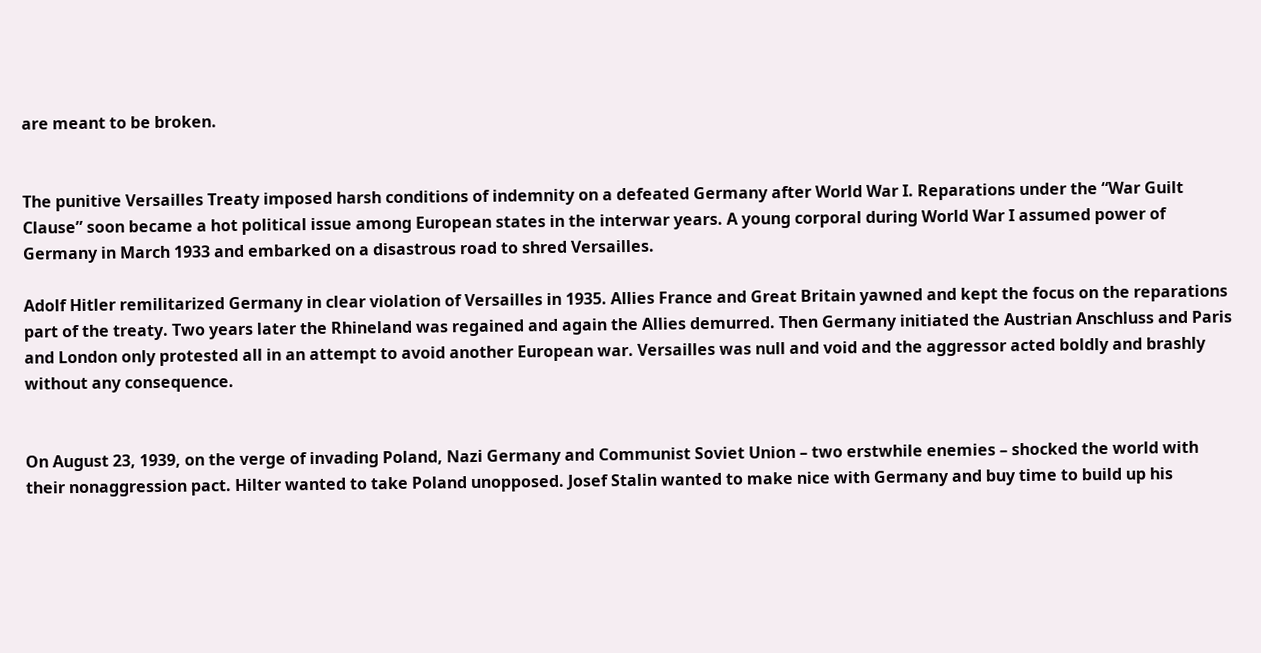are meant to be broken.


The punitive Versailles Treaty imposed harsh conditions of indemnity on a defeated Germany after World War I. Reparations under the “War Guilt Clause” soon became a hot political issue among European states in the interwar years. A young corporal during World War I assumed power of Germany in March 1933 and embarked on a disastrous road to shred Versailles.

Adolf Hitler remilitarized Germany in clear violation of Versailles in 1935. Allies France and Great Britain yawned and kept the focus on the reparations part of the treaty. Two years later the Rhineland was regained and again the Allies demurred. Then Germany initiated the Austrian Anschluss and Paris and London only protested all in an attempt to avoid another European war. Versailles was null and void and the aggressor acted boldly and brashly without any consequence.


On August 23, 1939, on the verge of invading Poland, Nazi Germany and Communist Soviet Union – two erstwhile enemies – shocked the world with their nonaggression pact. Hilter wanted to take Poland unopposed. Josef Stalin wanted to make nice with Germany and buy time to build up his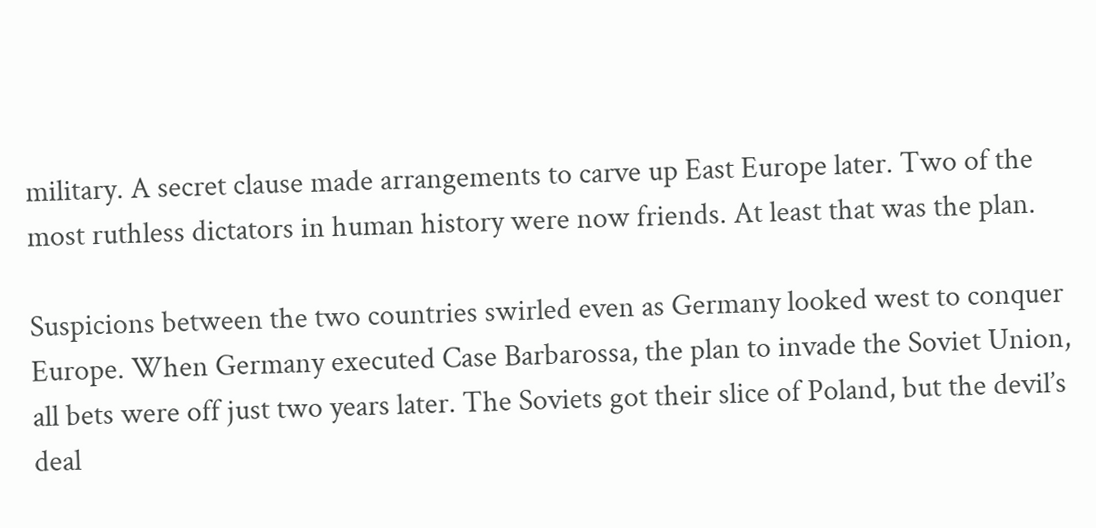military. A secret clause made arrangements to carve up East Europe later. Two of the most ruthless dictators in human history were now friends. At least that was the plan.

Suspicions between the two countries swirled even as Germany looked west to conquer Europe. When Germany executed Case Barbarossa, the plan to invade the Soviet Union, all bets were off just two years later. The Soviets got their slice of Poland, but the devil’s deal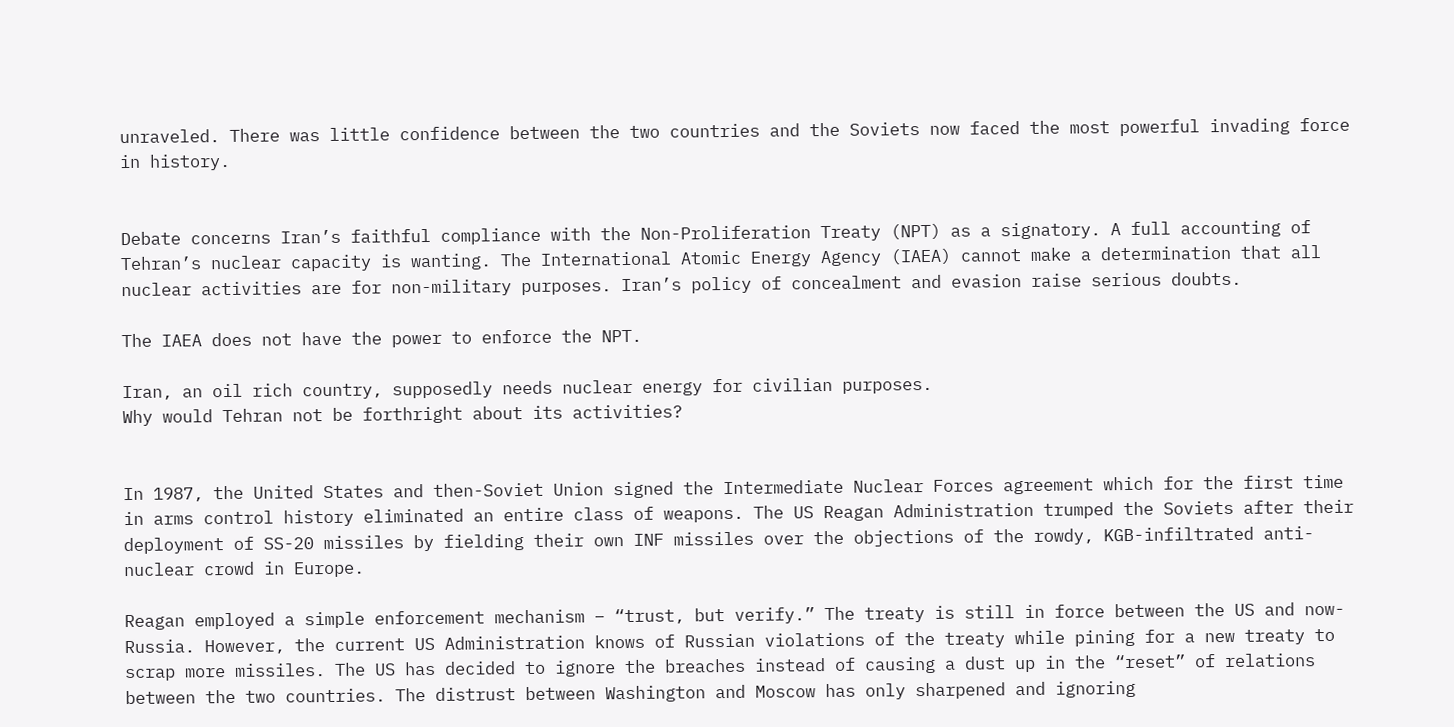unraveled. There was little confidence between the two countries and the Soviets now faced the most powerful invading force in history.


Debate concerns Iran’s faithful compliance with the Non-Proliferation Treaty (NPT) as a signatory. A full accounting of Tehran’s nuclear capacity is wanting. The International Atomic Energy Agency (IAEA) cannot make a determination that all nuclear activities are for non-military purposes. Iran’s policy of concealment and evasion raise serious doubts.

The IAEA does not have the power to enforce the NPT.

Iran, an oil rich country, supposedly needs nuclear energy for civilian purposes.
Why would Tehran not be forthright about its activities?


In 1987, the United States and then-Soviet Union signed the Intermediate Nuclear Forces agreement which for the first time in arms control history eliminated an entire class of weapons. The US Reagan Administration trumped the Soviets after their deployment of SS-20 missiles by fielding their own INF missiles over the objections of the rowdy, KGB-infiltrated anti-nuclear crowd in Europe.

Reagan employed a simple enforcement mechanism – “trust, but verify.” The treaty is still in force between the US and now-Russia. However, the current US Administration knows of Russian violations of the treaty while pining for a new treaty to scrap more missiles. The US has decided to ignore the breaches instead of causing a dust up in the “reset” of relations between the two countries. The distrust between Washington and Moscow has only sharpened and ignoring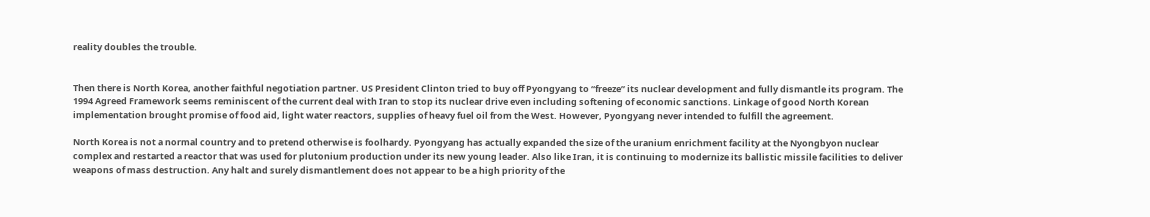reality doubles the trouble.


Then there is North Korea, another faithful negotiation partner. US President Clinton tried to buy off Pyongyang to “freeze” its nuclear development and fully dismantle its program. The 1994 Agreed Framework seems reminiscent of the current deal with Iran to stop its nuclear drive even including softening of economic sanctions. Linkage of good North Korean implementation brought promise of food aid, light water reactors, supplies of heavy fuel oil from the West. However, Pyongyang never intended to fulfill the agreement.

North Korea is not a normal country and to pretend otherwise is foolhardy. Pyongyang has actually expanded the size of the uranium enrichment facility at the Nyongbyon nuclear complex and restarted a reactor that was used for plutonium production under its new young leader. Also like Iran, it is continuing to modernize its ballistic missile facilities to deliver weapons of mass destruction. Any halt and surely dismantlement does not appear to be a high priority of the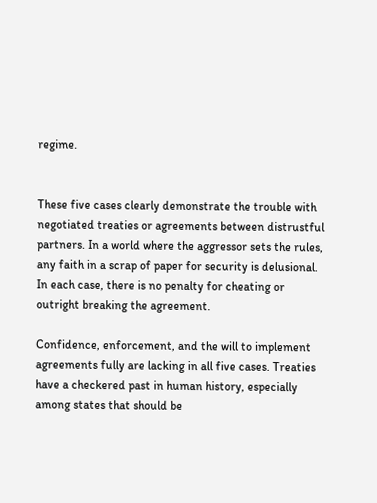regime.


These five cases clearly demonstrate the trouble with negotiated treaties or agreements between distrustful partners. In a world where the aggressor sets the rules, any faith in a scrap of paper for security is delusional. In each case, there is no penalty for cheating or outright breaking the agreement.

Confidence, enforcement, and the will to implement agreements fully are lacking in all five cases. Treaties have a checkered past in human history, especially among states that should be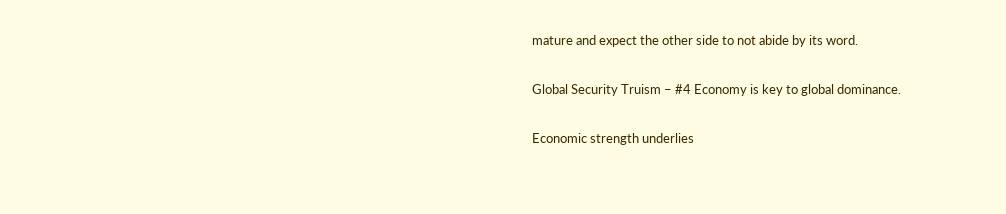mature and expect the other side to not abide by its word.

Global Security Truism – #4 Economy is key to global dominance.

Economic strength underlies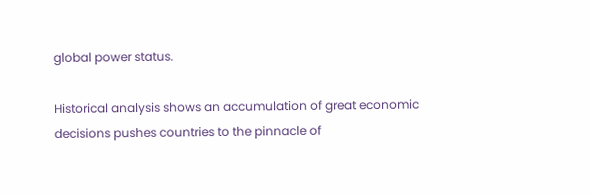global power status.

Historical analysis shows an accumulation of great economic decisions pushes countries to the pinnacle of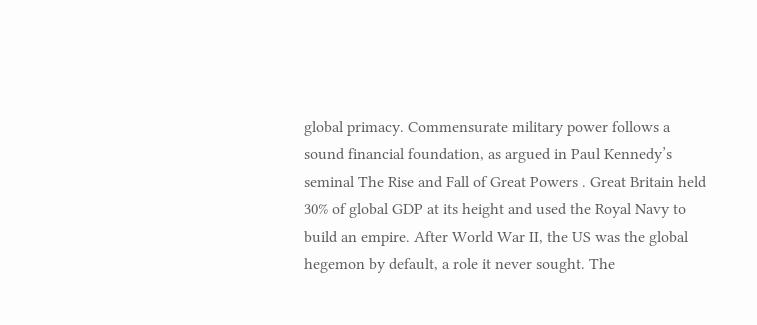global primacy. Commensurate military power follows a sound financial foundation, as argued in Paul Kennedy’s seminal The Rise and Fall of Great Powers . Great Britain held 30% of global GDP at its height and used the Royal Navy to build an empire. After World War II, the US was the global hegemon by default, a role it never sought. The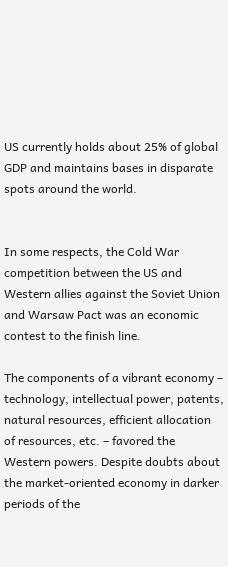US currently holds about 25% of global GDP and maintains bases in disparate spots around the world.


In some respects, the Cold War competition between the US and Western allies against the Soviet Union and Warsaw Pact was an economic contest to the finish line.

The components of a vibrant economy – technology, intellectual power, patents, natural resources, efficient allocation of resources, etc. – favored the Western powers. Despite doubts about the market-oriented economy in darker periods of the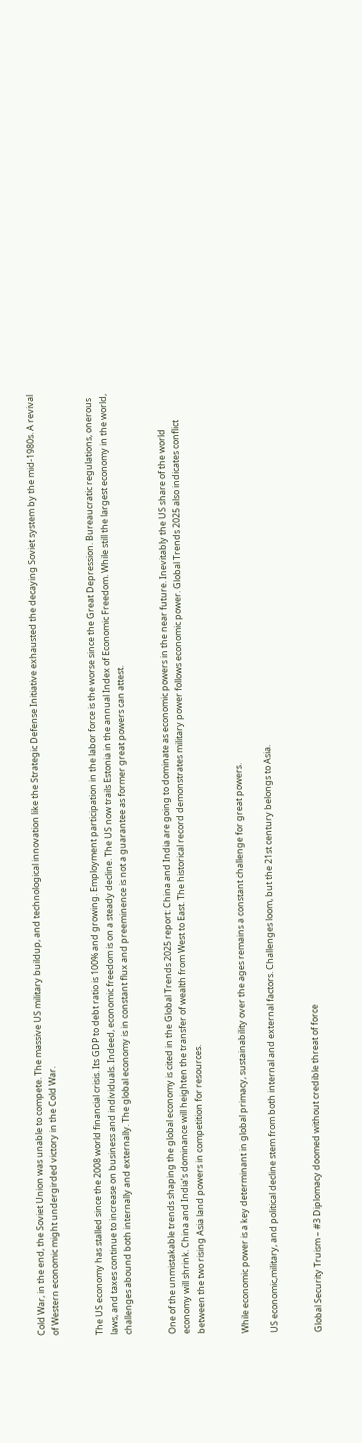Cold War, in the end, the Soviet Union was unable to compete. The massive US military buildup, and technological innovation like the Strategic Defense Initiative exhausted the decaying Soviet system by the mid-1980s. A revival of Western economic might undergirded victory in the Cold War.


The US economy has stalled since the 2008 world financial crisis. Its GDP to debt ratio is 100% and growing. Employment participation in the labor force is the worse since the Great Depression. Bureaucratic regulations, onerous laws, and taxes continue to increase on business and individuals. Indeed, economic freedom is on a steady decline. The US now trails Estonia in the annual Index of Economic Freedom. While still the largest economy in the world, challenges abound both internally and externally. The global economy is in constant flux and preeminence is not a guarantee as former great powers can attest.


One of the unmistakable trends shaping the global economy is cited in the Global Trends 2025 report: China and India are going to dominate as economic powers in the near future. Inevitably the US share of the world economy will shrink. China and India’s dominance will heighten the transfer of wealth from West to East. The historical record demonstrates military power follows economic power. Global Trends 2025 also indicates conflict between the two rising Asia land powers in competition for resources.


While economic power is a key determinant in global primacy, sustainability over the ages remains a constant challenge for great powers.

US economic,military, and political decline stem from both internal and external factors. Challenges loom, but the 21st century belongs to Asia.


Global Security Truism – #3 Diplomacy doomed without credible threat of force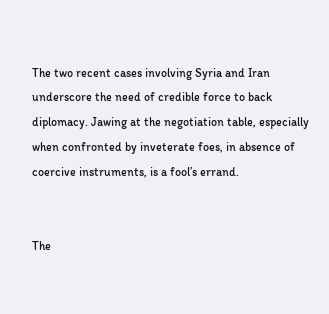The two recent cases involving Syria and Iran underscore the need of credible force to back diplomacy. Jawing at the negotiation table, especially when confronted by inveterate foes, in absence of coercive instruments, is a fool’s errand.


The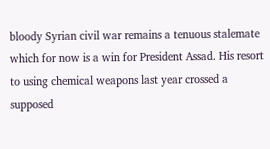bloody Syrian civil war remains a tenuous stalemate which for now is a win for President Assad. His resort to using chemical weapons last year crossed a supposed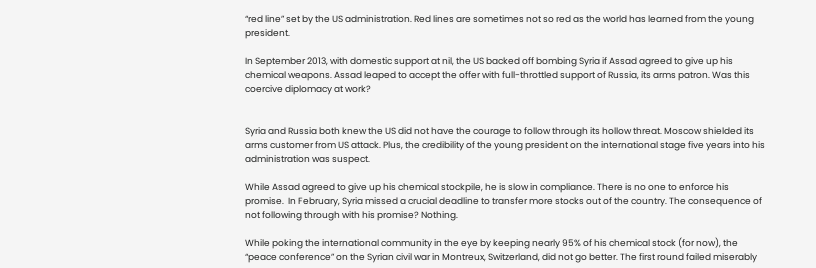“red line” set by the US administration. Red lines are sometimes not so red as the world has learned from the young president.

In September 2013, with domestic support at nil, the US backed off bombing Syria if Assad agreed to give up his chemical weapons. Assad leaped to accept the offer with full-throttled support of Russia, its arms patron. Was this coercive diplomacy at work?


Syria and Russia both knew the US did not have the courage to follow through its hollow threat. Moscow shielded its arms customer from US attack. Plus, the credibility of the young president on the international stage five years into his administration was suspect.

While Assad agreed to give up his chemical stockpile, he is slow in compliance. There is no one to enforce his promise.  In February, Syria missed a crucial deadline to transfer more stocks out of the country. The consequence of not following through with his promise? Nothing.

While poking the international community in the eye by keeping nearly 95% of his chemical stock (for now), the “peace conference” on the Syrian civil war in Montreux, Switzerland, did not go better. The first round failed miserably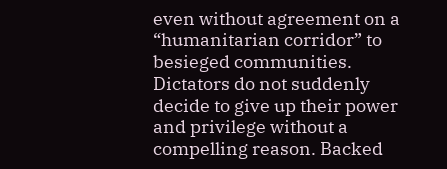even without agreement on a “humanitarian corridor” to besieged communities. Dictators do not suddenly decide to give up their power and privilege without a compelling reason. Backed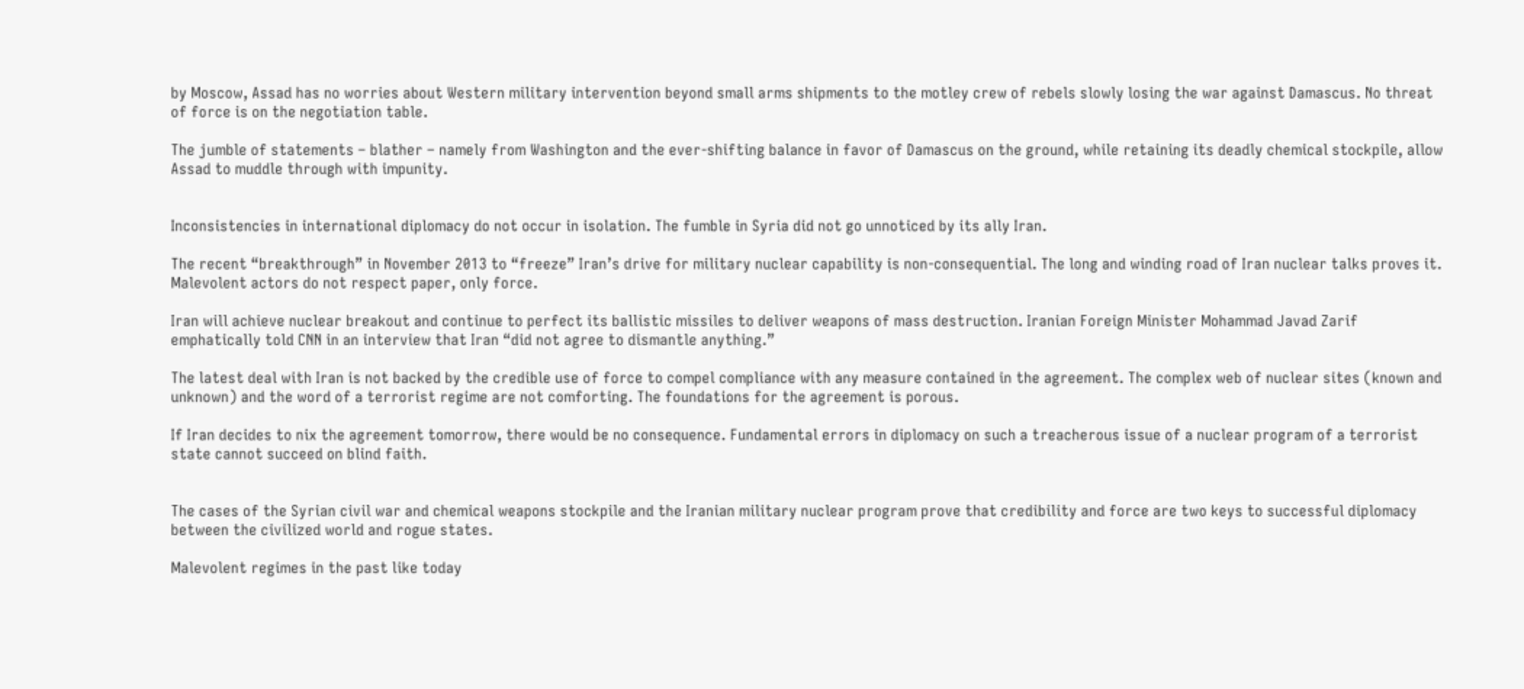by Moscow, Assad has no worries about Western military intervention beyond small arms shipments to the motley crew of rebels slowly losing the war against Damascus. No threat of force is on the negotiation table.

The jumble of statements – blather – namely from Washington and the ever-shifting balance in favor of Damascus on the ground, while retaining its deadly chemical stockpile, allow Assad to muddle through with impunity.


Inconsistencies in international diplomacy do not occur in isolation. The fumble in Syria did not go unnoticed by its ally Iran.

The recent “breakthrough” in November 2013 to “freeze” Iran’s drive for military nuclear capability is non-consequential. The long and winding road of Iran nuclear talks proves it. Malevolent actors do not respect paper, only force.

Iran will achieve nuclear breakout and continue to perfect its ballistic missiles to deliver weapons of mass destruction. Iranian Foreign Minister Mohammad Javad Zarif emphatically told CNN in an interview that Iran “did not agree to dismantle anything.”

The latest deal with Iran is not backed by the credible use of force to compel compliance with any measure contained in the agreement. The complex web of nuclear sites (known and unknown) and the word of a terrorist regime are not comforting. The foundations for the agreement is porous.

If Iran decides to nix the agreement tomorrow, there would be no consequence. Fundamental errors in diplomacy on such a treacherous issue of a nuclear program of a terrorist state cannot succeed on blind faith.


The cases of the Syrian civil war and chemical weapons stockpile and the Iranian military nuclear program prove that credibility and force are two keys to successful diplomacy between the civilized world and rogue states.

Malevolent regimes in the past like today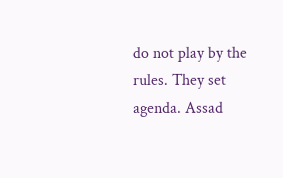do not play by the rules. They set agenda. Assad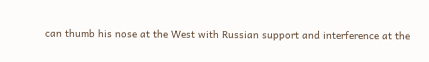can thumb his nose at the West with Russian support and interference at the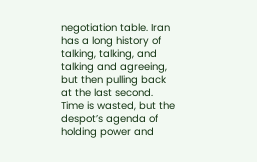negotiation table. Iran has a long history of talking, talking, and talking and agreeing, but then pulling back at the last second. Time is wasted, but the despot’s agenda of holding power and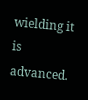wielding it is advanced.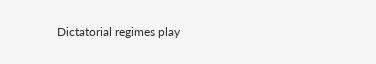Dictatorial regimes play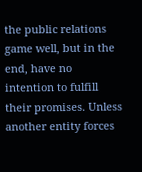the public relations game well, but in the end, have no intention to fulfill their promises. Unless another entity forces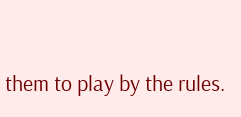them to play by the rules.